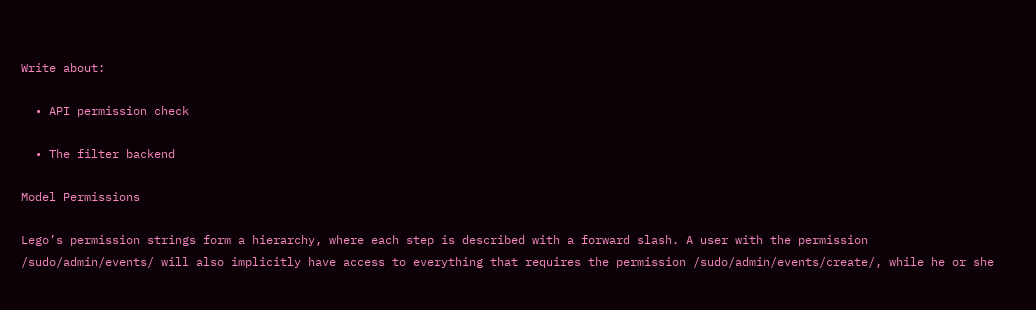Write about:

  • API permission check

  • The filter backend

Model Permissions

Lego’s permission strings form a hierarchy, where each step is described with a forward slash. A user with the permission /sudo/admin/events/ will also implicitly have access to everything that requires the permission /sudo/admin/events/create/, while he or she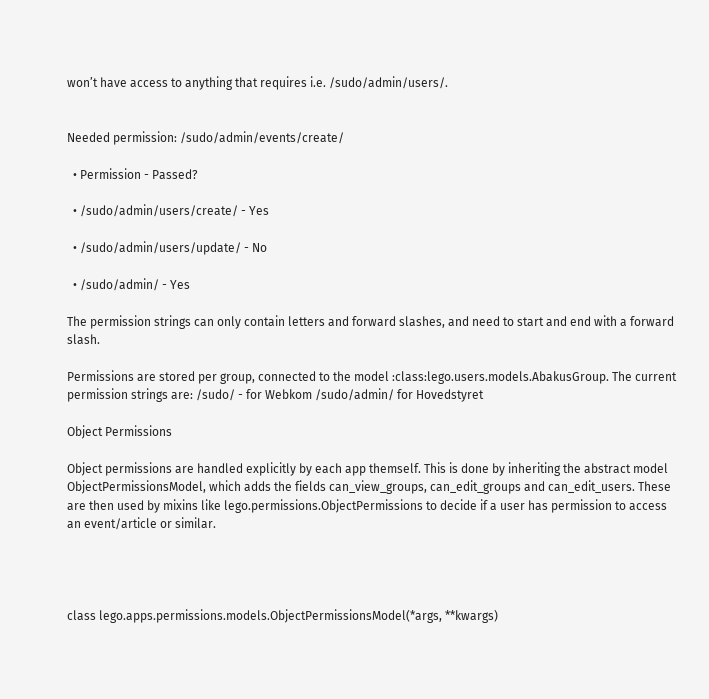won’t have access to anything that requires i.e. /sudo/admin/users/.


Needed permission: /sudo/admin/events/create/

  • Permission - Passed?

  • /sudo/admin/users/create/ - Yes

  • /sudo/admin/users/update/ - No

  • /sudo/admin/ - Yes

The permission strings can only contain letters and forward slashes, and need to start and end with a forward slash.

Permissions are stored per group, connected to the model :class:lego.users.models.AbakusGroup. The current permission strings are: /sudo/ - for Webkom /sudo/admin/ for Hovedstyret

Object Permissions

Object permissions are handled explicitly by each app themself. This is done by inheriting the abstract model ObjectPermissionsModel, which adds the fields can_view_groups, can_edit_groups and can_edit_users. These are then used by mixins like lego.permissions.ObjectPermissions to decide if a user has permission to access an event/article or similar.




class lego.apps.permissions.models.ObjectPermissionsModel(*args, **kwargs)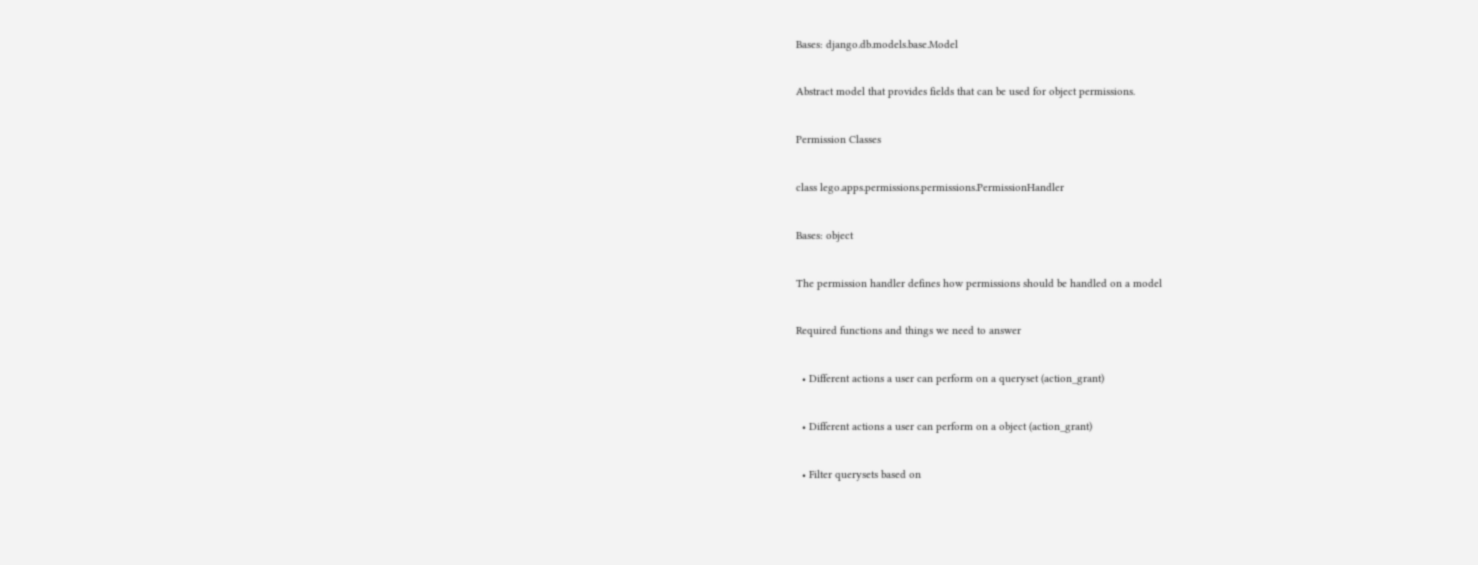Bases: django.db.models.base.Model

Abstract model that provides fields that can be used for object permissions.

Permission Classes

class lego.apps.permissions.permissions.PermissionHandler

Bases: object

The permission handler defines how permissions should be handled on a model

Required functions and things we need to answer

  • Different actions a user can perform on a queryset (action_grant)

  • Different actions a user can perform on a object (action_grant)

  • Filter querysets based on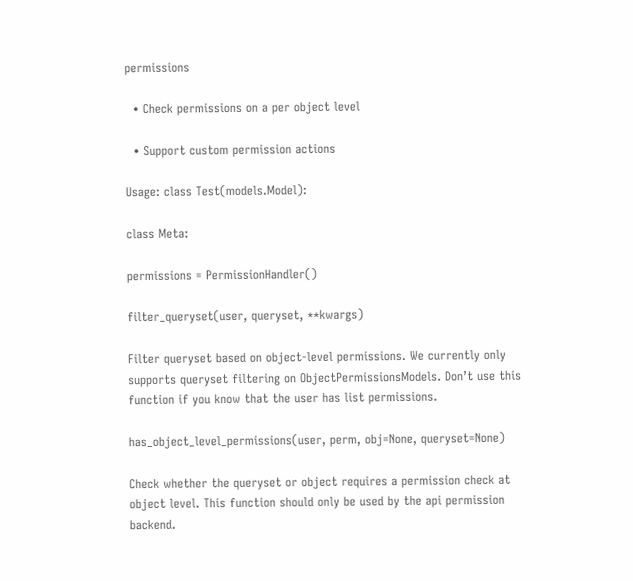permissions

  • Check permissions on a per object level

  • Support custom permission actions

Usage: class Test(models.Model):

class Meta:

permissions = PermissionHandler()

filter_queryset(user, queryset, **kwargs)

Filter queryset based on object-level permissions. We currently only supports queryset filtering on ObjectPermissionsModels. Don’t use this function if you know that the user has list permissions.

has_object_level_permissions(user, perm, obj=None, queryset=None)

Check whether the queryset or object requires a permission check at object level. This function should only be used by the api permission backend.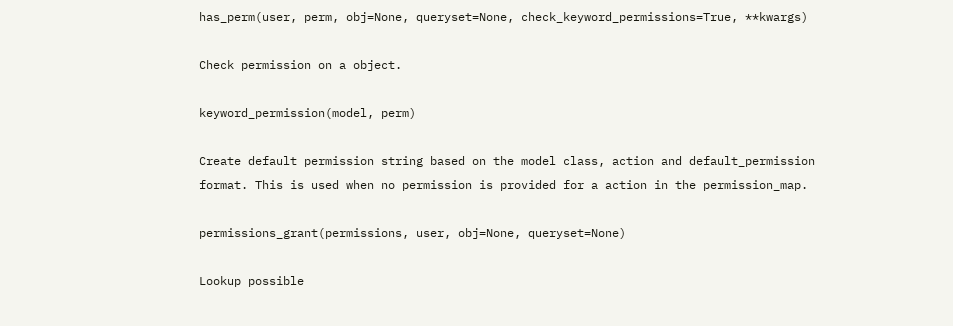has_perm(user, perm, obj=None, queryset=None, check_keyword_permissions=True, **kwargs)

Check permission on a object.

keyword_permission(model, perm)

Create default permission string based on the model class, action and default_permission format. This is used when no permission is provided for a action in the permission_map.

permissions_grant(permissions, user, obj=None, queryset=None)

Lookup possible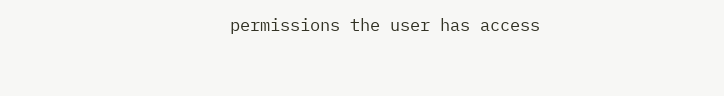permissions the user has access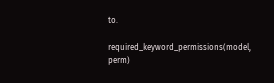to.

required_keyword_permissions(model, perm)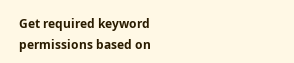Get required keyword permissions based on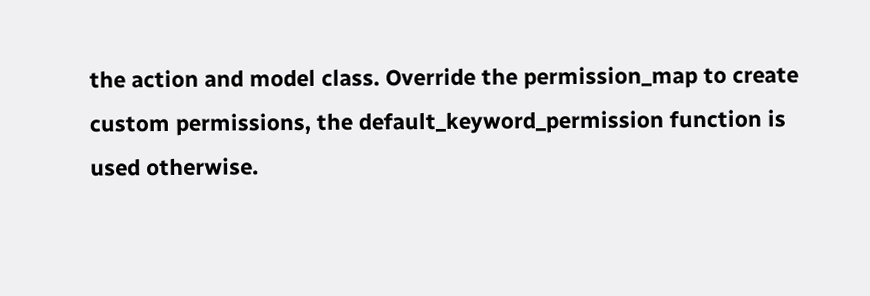the action and model class. Override the permission_map to create custom permissions, the default_keyword_permission function is used otherwise.